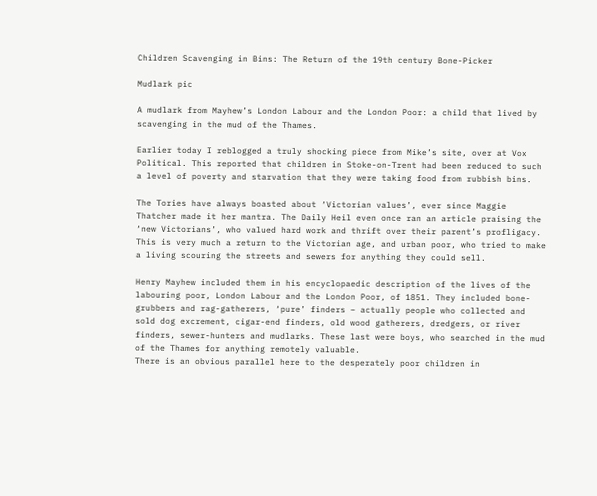Children Scavenging in Bins: The Return of the 19th century Bone-Picker

Mudlark pic

A mudlark from Mayhew’s London Labour and the London Poor: a child that lived by scavenging in the mud of the Thames.

Earlier today I reblogged a truly shocking piece from Mike’s site, over at Vox Political. This reported that children in Stoke-on-Trent had been reduced to such a level of poverty and starvation that they were taking food from rubbish bins.

The Tories have always boasted about ‘Victorian values’, ever since Maggie Thatcher made it her mantra. The Daily Heil even once ran an article praising the ‘new Victorians’, who valued hard work and thrift over their parent’s profligacy. This is very much a return to the Victorian age, and urban poor, who tried to make a living scouring the streets and sewers for anything they could sell.

Henry Mayhew included them in his encyclopaedic description of the lives of the labouring poor, London Labour and the London Poor, of 1851. They included bone-grubbers and rag-gatherers, ‘pure’ finders – actually people who collected and sold dog excrement, cigar-end finders, old wood gatherers, dredgers, or river finders, sewer-hunters and mudlarks. These last were boys, who searched in the mud of the Thames for anything remotely valuable.
There is an obvious parallel here to the desperately poor children in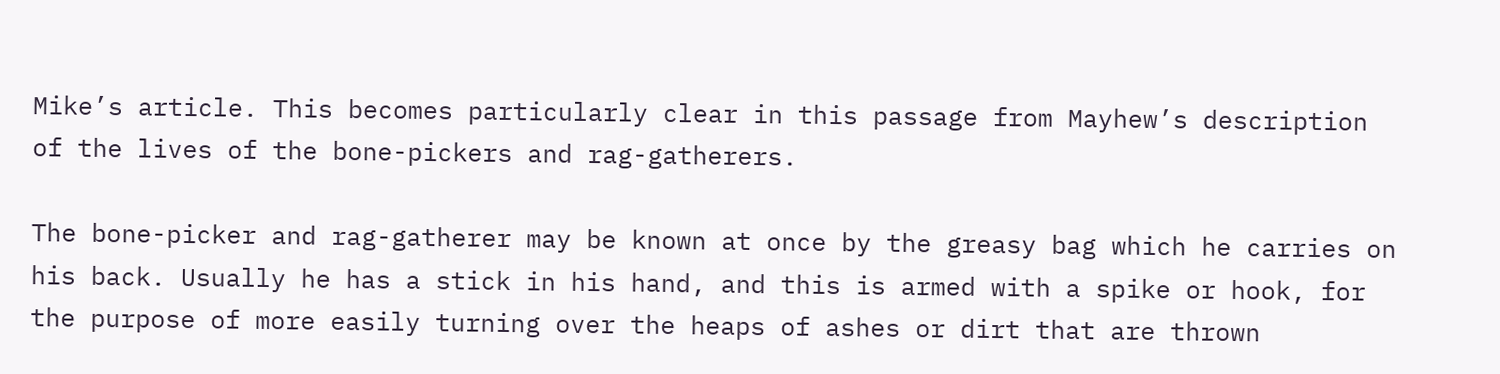Mike’s article. This becomes particularly clear in this passage from Mayhew’s description of the lives of the bone-pickers and rag-gatherers.

The bone-picker and rag-gatherer may be known at once by the greasy bag which he carries on his back. Usually he has a stick in his hand, and this is armed with a spike or hook, for the purpose of more easily turning over the heaps of ashes or dirt that are thrown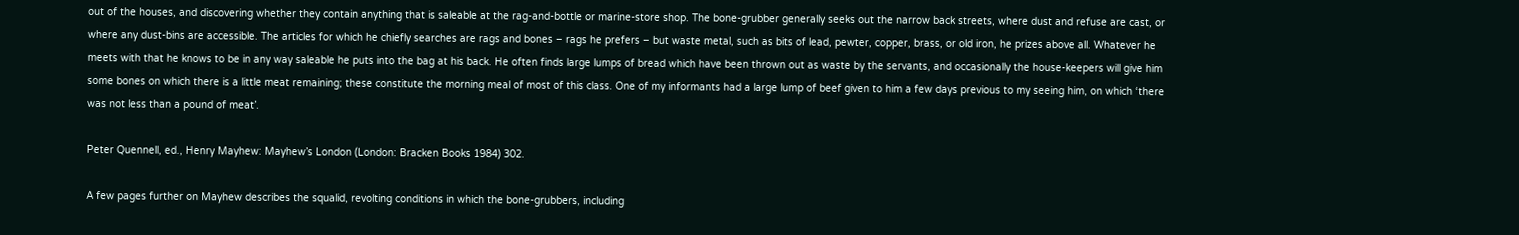out of the houses, and discovering whether they contain anything that is saleable at the rag-and-bottle or marine-store shop. The bone-grubber generally seeks out the narrow back streets, where dust and refuse are cast, or where any dust-bins are accessible. The articles for which he chiefly searches are rags and bones – rags he prefers – but waste metal, such as bits of lead, pewter, copper, brass, or old iron, he prizes above all. Whatever he meets with that he knows to be in any way saleable he puts into the bag at his back. He often finds large lumps of bread which have been thrown out as waste by the servants, and occasionally the house-keepers will give him some bones on which there is a little meat remaining; these constitute the morning meal of most of this class. One of my informants had a large lump of beef given to him a few days previous to my seeing him, on which ‘there was not less than a pound of meat’.

Peter Quennell, ed., Henry Mayhew: Mayhew’s London (London: Bracken Books 1984) 302.

A few pages further on Mayhew describes the squalid, revolting conditions in which the bone-grubbers, including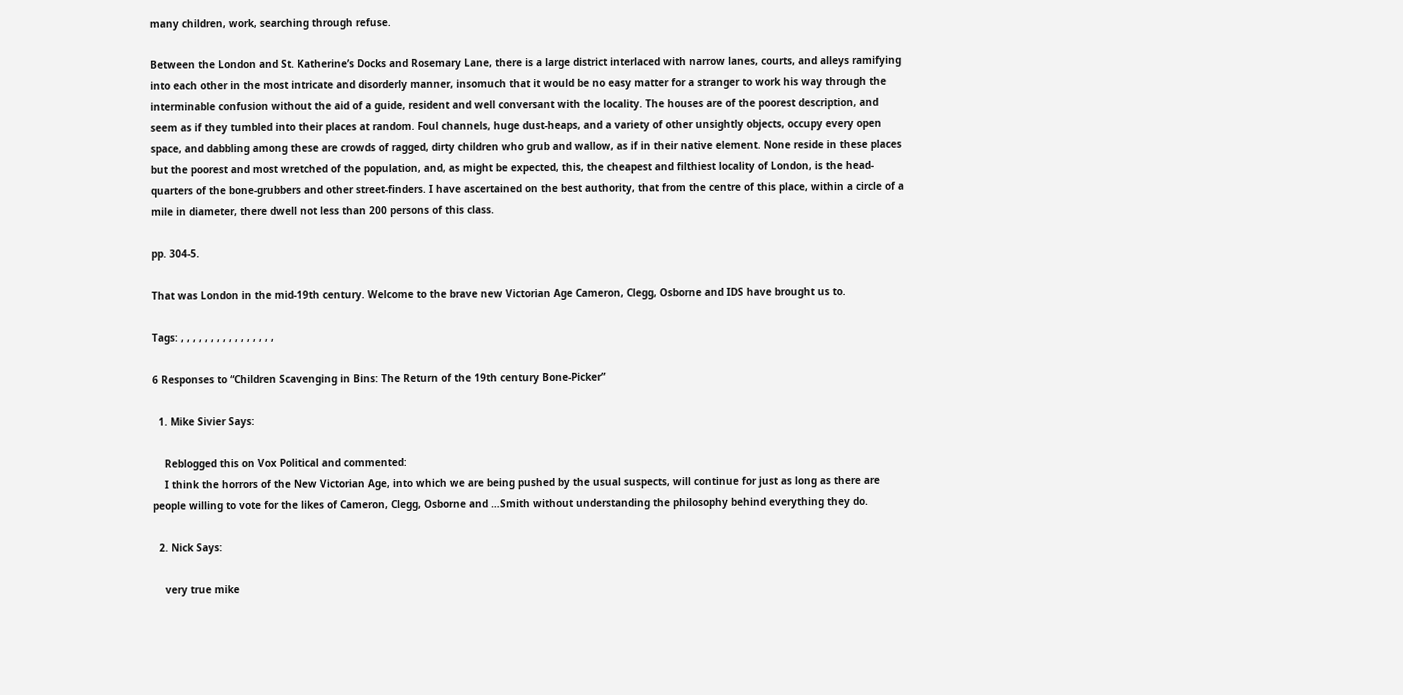many children, work, searching through refuse.

Between the London and St. Katherine’s Docks and Rosemary Lane, there is a large district interlaced with narrow lanes, courts, and alleys ramifying into each other in the most intricate and disorderly manner, insomuch that it would be no easy matter for a stranger to work his way through the interminable confusion without the aid of a guide, resident and well conversant with the locality. The houses are of the poorest description, and seem as if they tumbled into their places at random. Foul channels, huge dust-heaps, and a variety of other unsightly objects, occupy every open space, and dabbling among these are crowds of ragged, dirty children who grub and wallow, as if in their native element. None reside in these places but the poorest and most wretched of the population, and, as might be expected, this, the cheapest and filthiest locality of London, is the head-quarters of the bone-grubbers and other street-finders. I have ascertained on the best authority, that from the centre of this place, within a circle of a mile in diameter, there dwell not less than 200 persons of this class.

pp. 304-5.

That was London in the mid-19th century. Welcome to the brave new Victorian Age Cameron, Clegg, Osborne and IDS have brought us to.

Tags: , , , , , , , , , , , , , , , ,

6 Responses to “Children Scavenging in Bins: The Return of the 19th century Bone-Picker”

  1. Mike Sivier Says:

    Reblogged this on Vox Political and commented:
    I think the horrors of the New Victorian Age, into which we are being pushed by the usual suspects, will continue for just as long as there are people willing to vote for the likes of Cameron, Clegg, Osborne and …Smith without understanding the philosophy behind everything they do.

  2. Nick Says:

    very true mike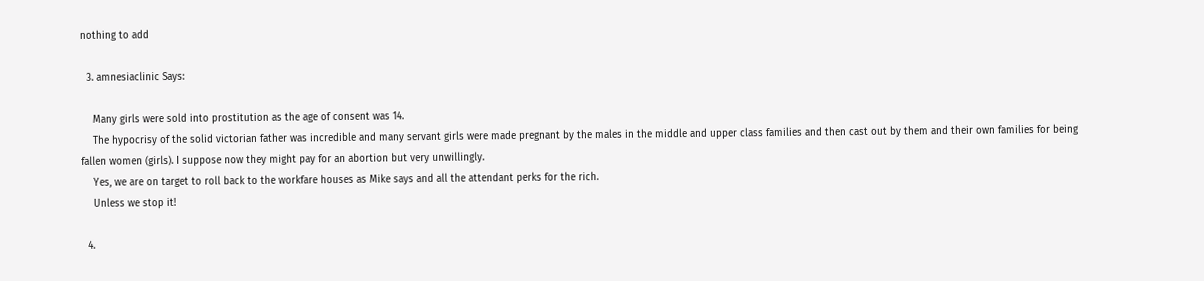nothing to add

  3. amnesiaclinic Says:

    Many girls were sold into prostitution as the age of consent was 14.
    The hypocrisy of the solid victorian father was incredible and many servant girls were made pregnant by the males in the middle and upper class families and then cast out by them and their own families for being fallen women (girls). I suppose now they might pay for an abortion but very unwillingly.
    Yes, we are on target to roll back to the workfare houses as Mike says and all the attendant perks for the rich.
    Unless we stop it!

  4.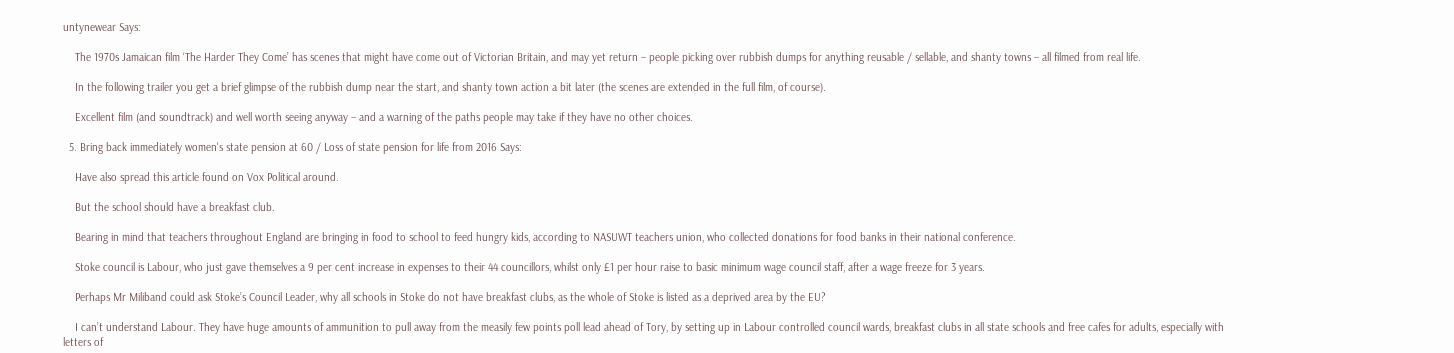untynewear Says:

    The 1970s Jamaican film ‘The Harder They Come’ has scenes that might have come out of Victorian Britain, and may yet return – people picking over rubbish dumps for anything reusable / sellable, and shanty towns – all filmed from real life.

    In the following trailer you get a brief glimpse of the rubbish dump near the start, and shanty town action a bit later (the scenes are extended in the full film, of course).

    Excellent film (and soundtrack) and well worth seeing anyway – and a warning of the paths people may take if they have no other choices.

  5. Bring back immediately women's state pension at 60 / Loss of state pension for life from 2016 Says:

    Have also spread this article found on Vox Political around.

    But the school should have a breakfast club.

    Bearing in mind that teachers throughout England are bringing in food to school to feed hungry kids, according to NASUWT teachers union, who collected donations for food banks in their national conference.

    Stoke council is Labour, who just gave themselves a 9 per cent increase in expenses to their 44 councillors, whilst only £1 per hour raise to basic minimum wage council staff, after a wage freeze for 3 years.

    Perhaps Mr Miliband could ask Stoke’s Council Leader, why all schools in Stoke do not have breakfast clubs, as the whole of Stoke is listed as a deprived area by the EU?

    I can’t understand Labour. They have huge amounts of ammunition to pull away from the measily few points poll lead ahead of Tory, by setting up in Labour controlled council wards, breakfast clubs in all state schools and free cafes for adults, especially with letters of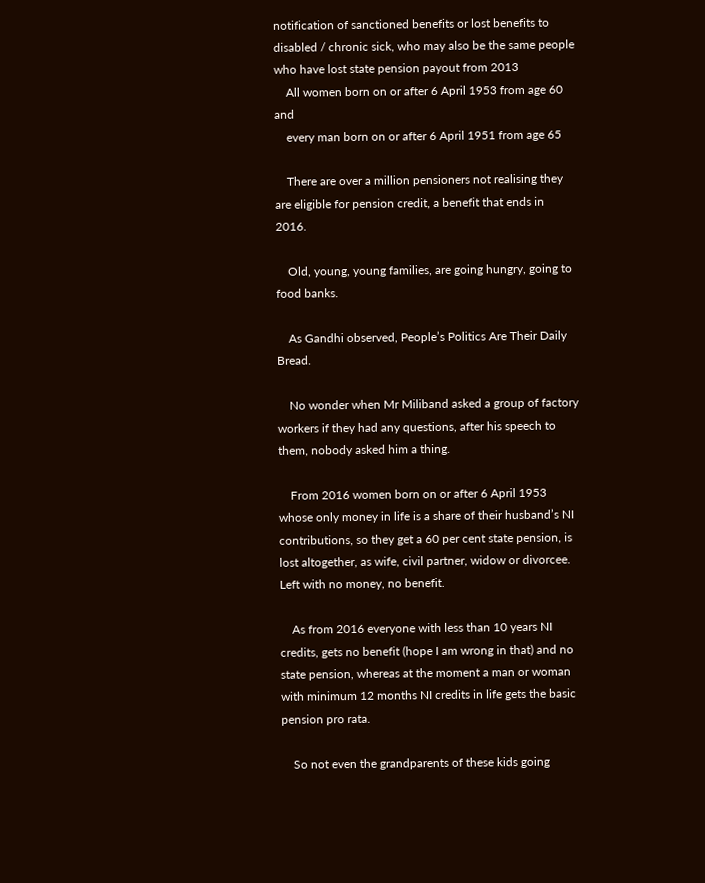notification of sanctioned benefits or lost benefits to disabled / chronic sick, who may also be the same people who have lost state pension payout from 2013
    All women born on or after 6 April 1953 from age 60 and
    every man born on or after 6 April 1951 from age 65

    There are over a million pensioners not realising they are eligible for pension credit, a benefit that ends in 2016.

    Old, young, young families, are going hungry, going to food banks.

    As Gandhi observed, People’s Politics Are Their Daily Bread.

    No wonder when Mr Miliband asked a group of factory workers if they had any questions, after his speech to them, nobody asked him a thing.

    From 2016 women born on or after 6 April 1953 whose only money in life is a share of their husband’s NI contributions, so they get a 60 per cent state pension, is lost altogether, as wife, civil partner, widow or divorcee. Left with no money, no benefit.

    As from 2016 everyone with less than 10 years NI credits, gets no benefit (hope I am wrong in that) and no state pension, whereas at the moment a man or woman with minimum 12 months NI credits in life gets the basic pension pro rata.

    So not even the grandparents of these kids going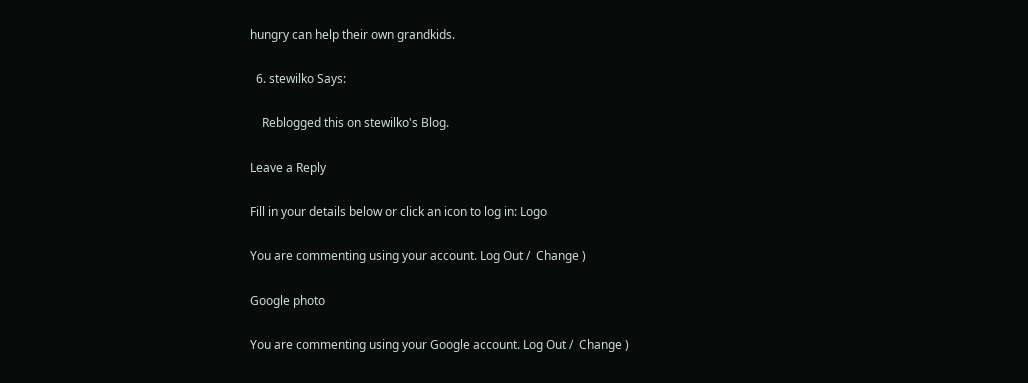hungry can help their own grandkids.

  6. stewilko Says:

    Reblogged this on stewilko's Blog.

Leave a Reply

Fill in your details below or click an icon to log in: Logo

You are commenting using your account. Log Out /  Change )

Google photo

You are commenting using your Google account. Log Out /  Change )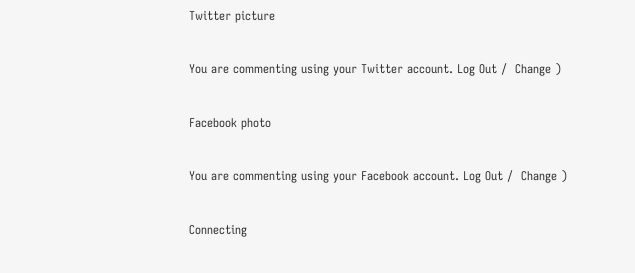Twitter picture

You are commenting using your Twitter account. Log Out /  Change )

Facebook photo

You are commenting using your Facebook account. Log Out /  Change )

Connecting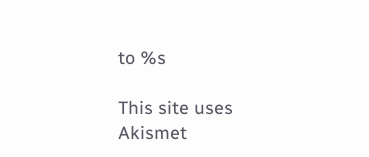to %s

This site uses Akismet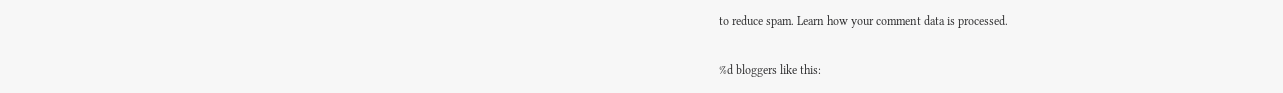to reduce spam. Learn how your comment data is processed.

%d bloggers like this: